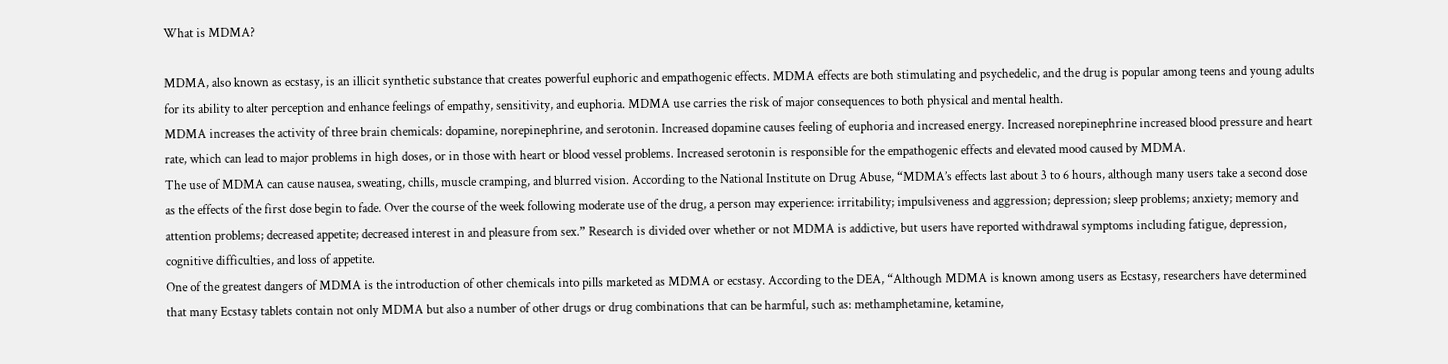What is MDMA?

MDMA, also known as ecstasy, is an illicit synthetic substance that creates powerful euphoric and empathogenic effects. MDMA effects are both stimulating and psychedelic, and the drug is popular among teens and young adults for its ability to alter perception and enhance feelings of empathy, sensitivity, and euphoria. MDMA use carries the risk of major consequences to both physical and mental health.
MDMA increases the activity of three brain chemicals: dopamine, norepinephrine, and serotonin. Increased dopamine causes feeling of euphoria and increased energy. Increased norepinephrine increased blood pressure and heart rate, which can lead to major problems in high doses, or in those with heart or blood vessel problems. Increased serotonin is responsible for the empathogenic effects and elevated mood caused by MDMA.
The use of MDMA can cause nausea, sweating, chills, muscle cramping, and blurred vision. According to the National Institute on Drug Abuse, “MDMA’s effects last about 3 to 6 hours, although many users take a second dose as the effects of the first dose begin to fade. Over the course of the week following moderate use of the drug, a person may experience: irritability; impulsiveness and aggression; depression; sleep problems; anxiety; memory and attention problems; decreased appetite; decreased interest in and pleasure from sex.” Research is divided over whether or not MDMA is addictive, but users have reported withdrawal symptoms including fatigue, depression, cognitive difficulties, and loss of appetite.
One of the greatest dangers of MDMA is the introduction of other chemicals into pills marketed as MDMA or ecstasy. According to the DEA, “Although MDMA is known among users as Ecstasy, researchers have determined that many Ecstasy tablets contain not only MDMA but also a number of other drugs or drug combinations that can be harmful, such as: methamphetamine, ketamine,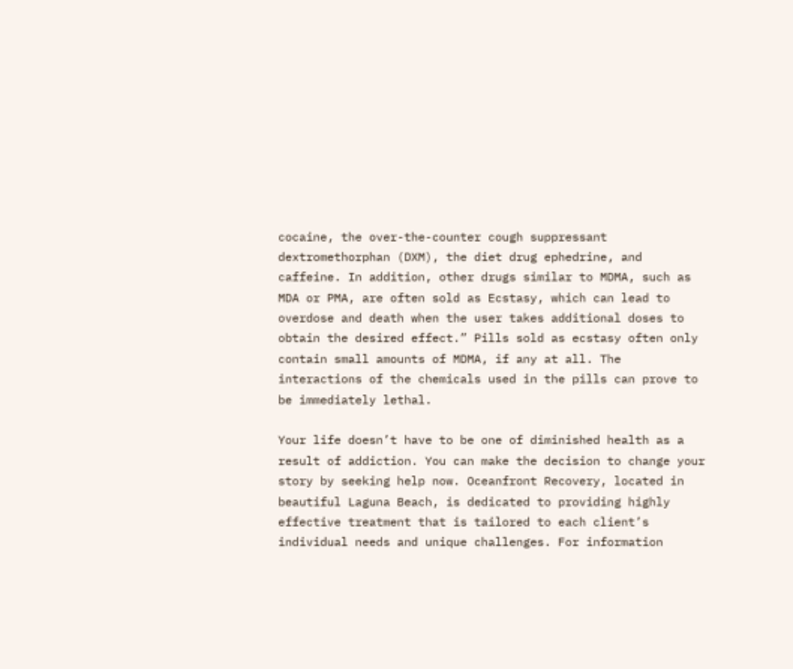cocaine, the over-the-counter cough suppressant dextromethorphan (DXM), the diet drug ephedrine, and caffeine. In addition, other drugs similar to MDMA, such as MDA or PMA, are often sold as Ecstasy, which can lead to overdose and death when the user takes additional doses to obtain the desired effect.” Pills sold as ecstasy often only contain small amounts of MDMA, if any at all. The interactions of the chemicals used in the pills can prove to be immediately lethal.

Your life doesn’t have to be one of diminished health as a result of addiction. You can make the decision to change your story by seeking help now. Oceanfront Recovery, located in beautiful Laguna Beach, is dedicated to providing highly effective treatment that is tailored to each client’s individual needs and unique challenges. For information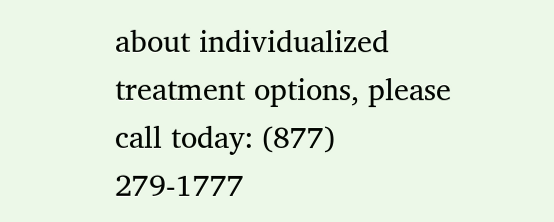about individualized treatment options, please call today: (877) 279-1777